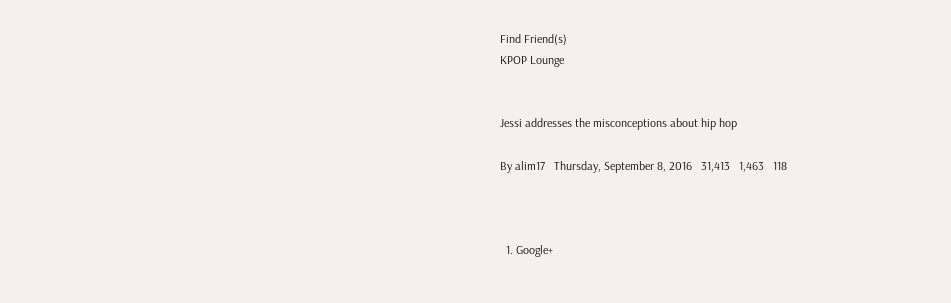Find Friend(s)
KPOP Lounge


Jessi addresses the misconceptions about hip hop

By alim17   Thursday, September 8, 2016   31,413   1,463   118



  1. Google+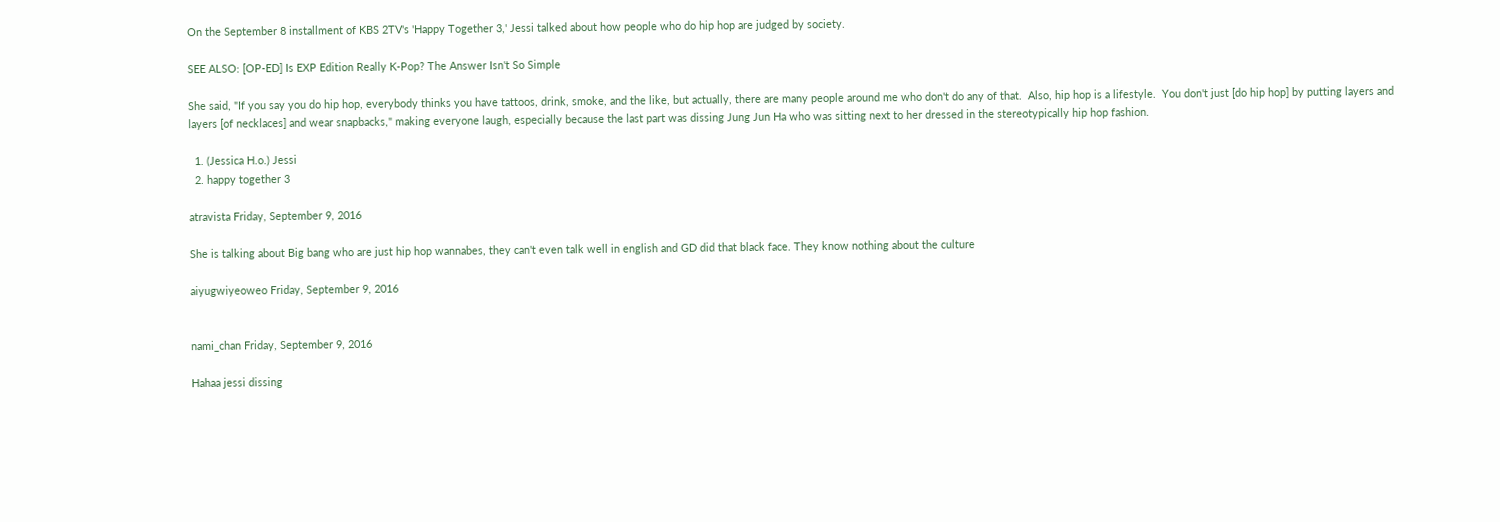On the September 8 installment of KBS 2TV's 'Happy Together 3,' Jessi talked about how people who do hip hop are judged by society.

SEE ALSO: [OP-ED] Is EXP Edition Really K-Pop? The Answer Isn't So Simple

She said, "If you say you do hip hop, everybody thinks you have tattoos, drink, smoke, and the like, but actually, there are many people around me who don't do any of that.  Also, hip hop is a lifestyle.  You don't just [do hip hop] by putting layers and layers [of necklaces] and wear snapbacks," making everyone laugh, especially because the last part was dissing Jung Jun Ha who was sitting next to her dressed in the stereotypically hip hop fashion.

  1. (Jessica H.o.) Jessi
  2. happy together 3

atravista Friday, September 9, 2016

She is talking about Big bang who are just hip hop wannabes, they can't even talk well in english and GD did that black face. They know nothing about the culture

aiyugwiyeoweo Friday, September 9, 2016


nami_chan Friday, September 9, 2016

Hahaa jessi dissing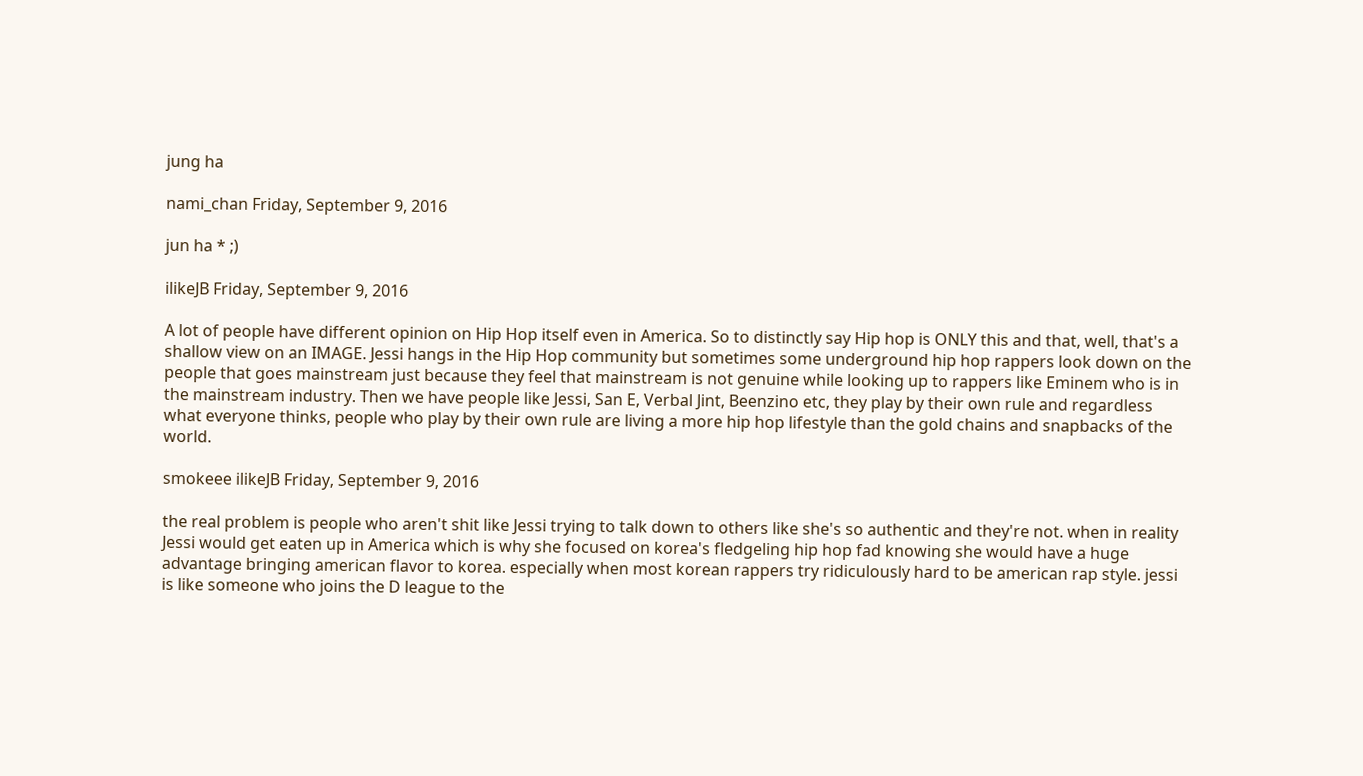jung ha

nami_chan Friday, September 9, 2016

jun ha * ;)

ilikeJB Friday, September 9, 2016

A lot of people have different opinion on Hip Hop itself even in America. So to distinctly say Hip hop is ONLY this and that, well, that's a shallow view on an IMAGE. Jessi hangs in the Hip Hop community but sometimes some underground hip hop rappers look down on the people that goes mainstream just because they feel that mainstream is not genuine while looking up to rappers like Eminem who is in the mainstream industry. Then we have people like Jessi, San E, Verbal Jint, Beenzino etc, they play by their own rule and regardless what everyone thinks, people who play by their own rule are living a more hip hop lifestyle than the gold chains and snapbacks of the world.

smokeee ilikeJB Friday, September 9, 2016

the real problem is people who aren't shit like Jessi trying to talk down to others like she's so authentic and they're not. when in reality Jessi would get eaten up in America which is why she focused on korea's fledgeling hip hop fad knowing she would have a huge advantage bringing american flavor to korea. especially when most korean rappers try ridiculously hard to be american rap style. jessi is like someone who joins the D league to the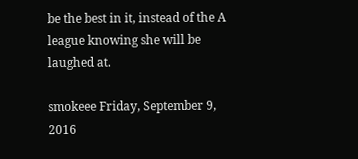be the best in it, instead of the A league knowing she will be laughed at.

smokeee Friday, September 9, 2016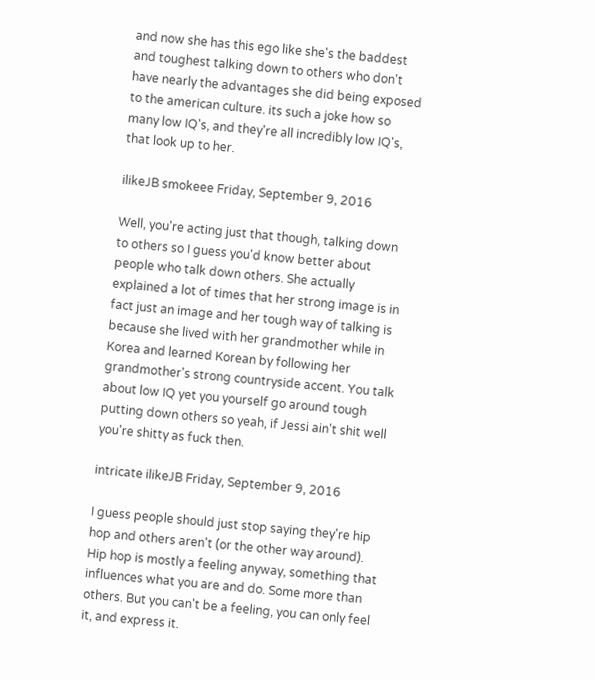and now she has this ego like she's the baddest and toughest talking down to others who don't have nearly the advantages she did being exposed to the american culture. its such a joke how so many low IQ's, and they're all incredibly low IQ's, that look up to her.

ilikeJB smokeee Friday, September 9, 2016

Well, you're acting just that though, talking down to others so I guess you'd know better about people who talk down others. She actually explained a lot of times that her strong image is in fact just an image and her tough way of talking is because she lived with her grandmother while in Korea and learned Korean by following her grandmother's strong countryside accent. You talk about low IQ yet you yourself go around tough putting down others so yeah, if Jessi ain't shit well you're shitty as fuck then.

intricate ilikeJB Friday, September 9, 2016

I guess people should just stop saying they're hip hop and others aren't (or the other way around). Hip hop is mostly a feeling anyway, something that influences what you are and do. Some more than others. But you can't be a feeling, you can only feel it, and express it.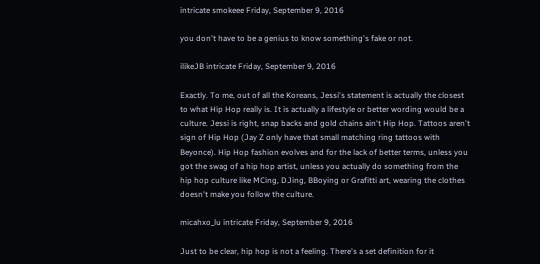intricate smokeee Friday, September 9, 2016

you don't have to be a genius to know something's fake or not.

ilikeJB intricate Friday, September 9, 2016

Exactly. To me, out of all the Koreans, Jessi's statement is actually the closest to what Hip Hop really is. It is actually a lifestyle or better wording would be a culture. Jessi is right, snap backs and gold chains ain't Hip Hop. Tattoos aren't sign of Hip Hop (Jay Z only have that small matching ring tattoos with Beyonce). Hip Hop fashion evolves and for the lack of better terms, unless you got the swag of a hip hop artist, unless you actually do something from the hip hop culture like MCing, DJing, BBoying or Grafitti art, wearing the clothes doesn't make you follow the culture.

micahxo_lu intricate Friday, September 9, 2016

Just to be clear, hip hop is not a feeling. There's a set definition for it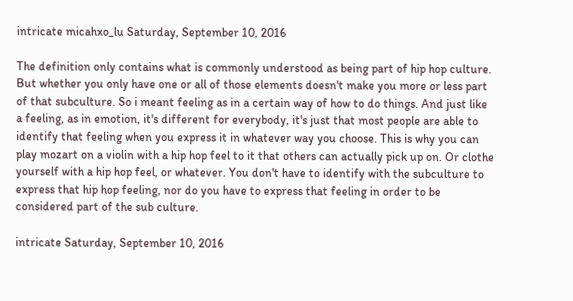intricate micahxo_lu Saturday, September 10, 2016

The definition only contains what is commonly understood as being part of hip hop culture. But whether you only have one or all of those elements doesn't make you more or less part of that subculture. So i meant feeling as in a certain way of how to do things. And just like a feeling, as in emotion, it's different for everybody, it's just that most people are able to identify that feeling when you express it in whatever way you choose. This is why you can play mozart on a violin with a hip hop feel to it that others can actually pick up on. Or clothe yourself with a hip hop feel, or whatever. You don't have to identify with the subculture to express that hip hop feeling, nor do you have to express that feeling in order to be considered part of the sub culture.

intricate Saturday, September 10, 2016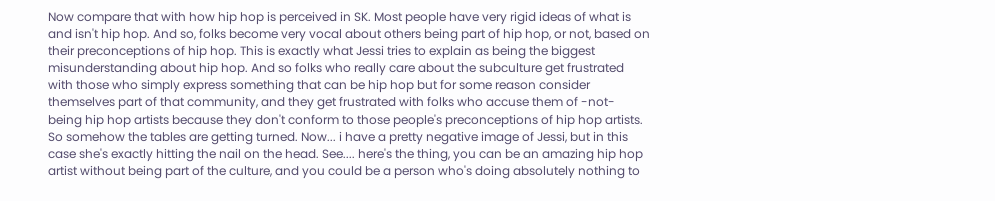Now compare that with how hip hop is perceived in SK. Most people have very rigid ideas of what is and isn't hip hop. And so, folks become very vocal about others being part of hip hop, or not, based on their preconceptions of hip hop. This is exactly what Jessi tries to explain as being the biggest misunderstanding about hip hop. And so folks who really care about the subculture get frustrated with those who simply express something that can be hip hop but for some reason consider themselves part of that community, and they get frustrated with folks who accuse them of -not- being hip hop artists because they don't conform to those people's preconceptions of hip hop artists. So somehow the tables are getting turned. Now... i have a pretty negative image of Jessi, but in this case she's exactly hitting the nail on the head. See.... here's the thing, you can be an amazing hip hop artist without being part of the culture, and you could be a person who's doing absolutely nothing to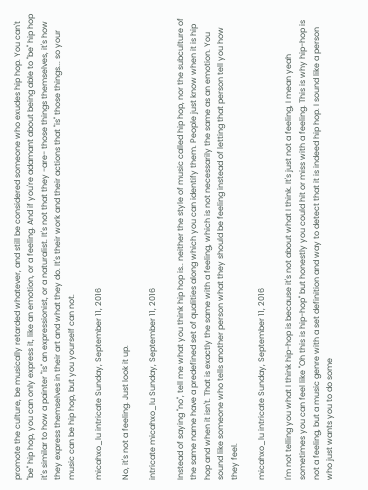promote the culture, be musically retarded whatever, and still be considered someone who exudes hip hop. You can't "be" hip hop, you can only express it, like an emotion, or a feeling. And if you're adamant about being able to "be" hip hop it's similar to how a painter "is" an expressionist, or a naturalist. It's not that they -are- those things themselves, it's how they express themselves in their art and what they do. It's their work and their actions that "is" those things... so your music can be hip hop, but you yourself can not.

micahxo_lu intricate Sunday, September 11, 2016

No, it's not a feeling. Just look it up.

intricate micahxo_lu Sunday, September 11, 2016

Instead of saying "no", tell me what you think hip hop is.. neither the style of music called hip hop, nor the subculture of the same name have a predefined set of qualities along which you can identify them. People just know when it is hip hop and when it isn't. That is exactly the same with a feeling, which is not necessarily the same as an emotion. You sound like someone who tells another person what they should be feeling instead of letting that person tell you how they feel.

micahxo_lu intricate Sunday, September 11, 2016

I'm not telling you what I think hip-hop is because it's not about what I think. It's just not a feeling, I mean yeah sometimes you can feel like "Oh this is hip-hop" but honestly you could hit or miss with a feeling. This is why hip-hop is not a feeling, but a music genre with a set definition and way to detect that it is indeed hip hop. I sound like a person who just wants you to do some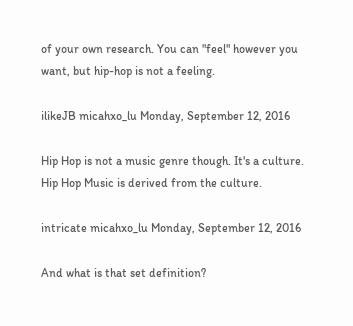of your own research. You can "feel" however you want, but hip-hop is not a feeling.

ilikeJB micahxo_lu Monday, September 12, 2016

Hip Hop is not a music genre though. It's a culture. Hip Hop Music is derived from the culture.

intricate micahxo_lu Monday, September 12, 2016

And what is that set definition?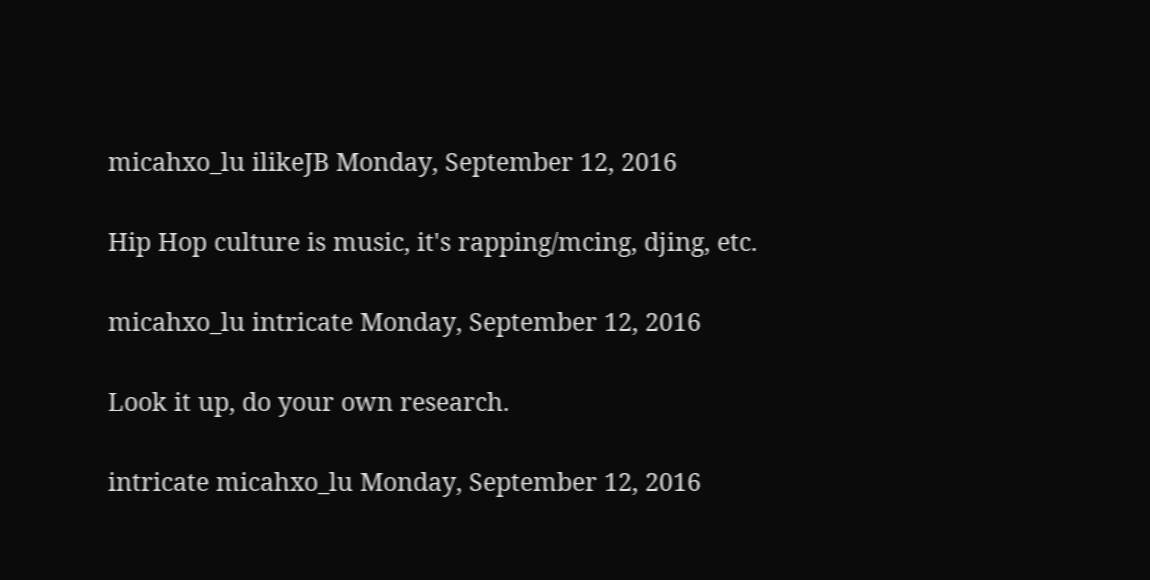micahxo_lu ilikeJB Monday, September 12, 2016

Hip Hop culture is music, it's rapping/mcing, djing, etc.

micahxo_lu intricate Monday, September 12, 2016

Look it up, do your own research.

intricate micahxo_lu Monday, September 12, 2016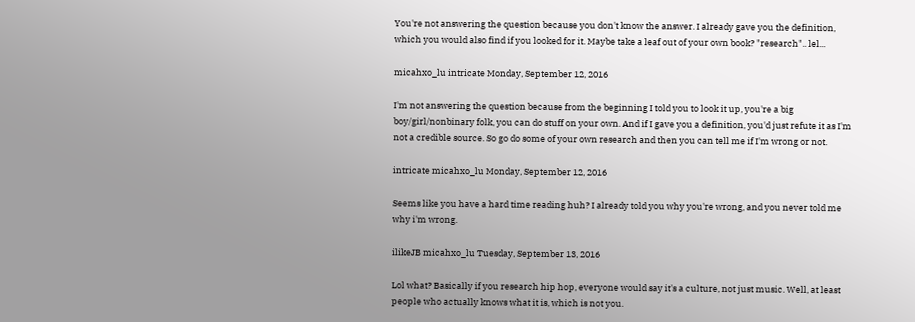You're not answering the question because you don't know the answer. I already gave you the definition, which you would also find if you looked for it. Maybe take a leaf out of your own book? "research".. lel...

micahxo_lu intricate Monday, September 12, 2016

I'm not answering the question because from the beginning I told you to look it up, you're a big boy/girl/nonbinary folk, you can do stuff on your own. And if I gave you a definition, you'd just refute it as I'm not a credible source. So go do some of your own research and then you can tell me if I'm wrong or not.

intricate micahxo_lu Monday, September 12, 2016

Seems like you have a hard time reading huh? I already told you why you're wrong, and you never told me why i'm wrong.

ilikeJB micahxo_lu Tuesday, September 13, 2016

Lol what? Basically if you research hip hop, everyone would say it's a culture, not just music. Well, at least people who actually knows what it is, which is not you.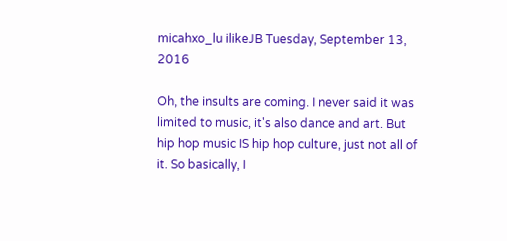micahxo_lu ilikeJB Tuesday, September 13, 2016

Oh, the insults are coming. I never said it was limited to music, it's also dance and art. But hip hop music IS hip hop culture, just not all of it. So basically, I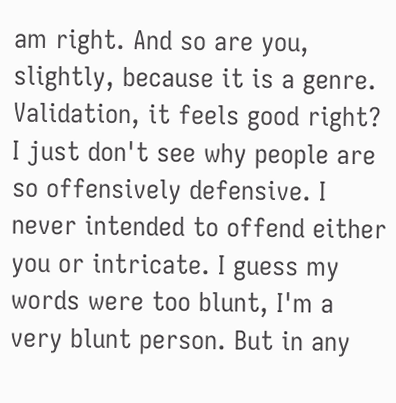am right. And so are you, slightly, because it is a genre. Validation, it feels good right? I just don't see why people are so offensively defensive. I never intended to offend either you or intricate. I guess my words were too blunt, I'm a very blunt person. But in any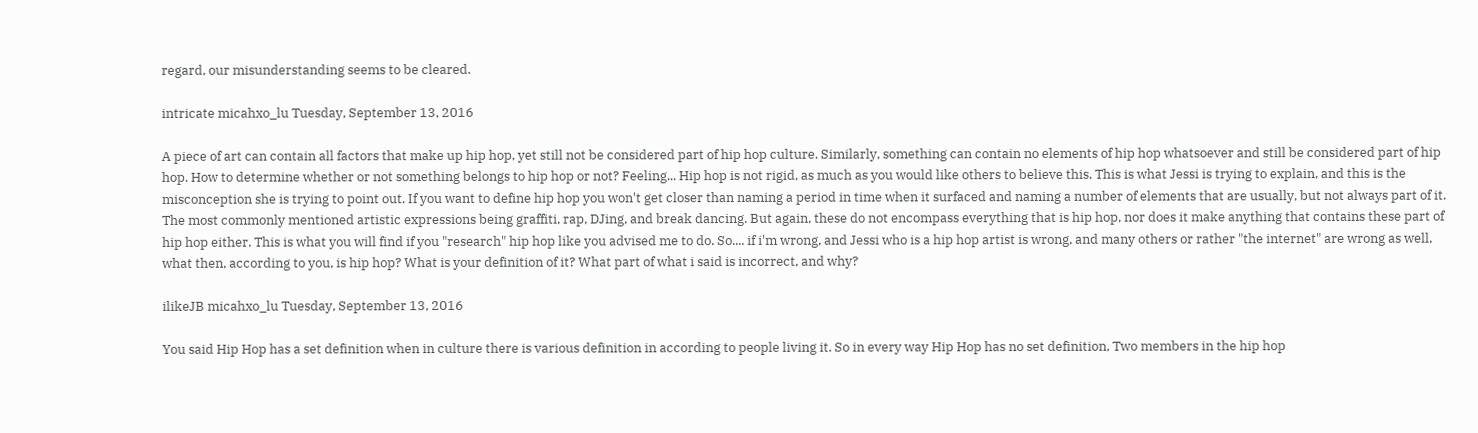regard, our misunderstanding seems to be cleared.

intricate micahxo_lu Tuesday, September 13, 2016

A piece of art can contain all factors that make up hip hop, yet still not be considered part of hip hop culture. Similarly, something can contain no elements of hip hop whatsoever and still be considered part of hip hop. How to determine whether or not something belongs to hip hop or not? Feeling... Hip hop is not rigid, as much as you would like others to believe this. This is what Jessi is trying to explain, and this is the misconception she is trying to point out. If you want to define hip hop you won't get closer than naming a period in time when it surfaced and naming a number of elements that are usually, but not always part of it. The most commonly mentioned artistic expressions being graffiti, rap, DJing, and break dancing. But again, these do not encompass everything that is hip hop, nor does it make anything that contains these part of hip hop either. This is what you will find if you "research" hip hop like you advised me to do. So.... if i'm wrong, and Jessi who is a hip hop artist is wrong, and many others or rather "the internet" are wrong as well, what then, according to you, is hip hop? What is your definition of it? What part of what i said is incorrect, and why?

ilikeJB micahxo_lu Tuesday, September 13, 2016

You said Hip Hop has a set definition when in culture there is various definition in according to people living it. So in every way Hip Hop has no set definition, Two members in the hip hop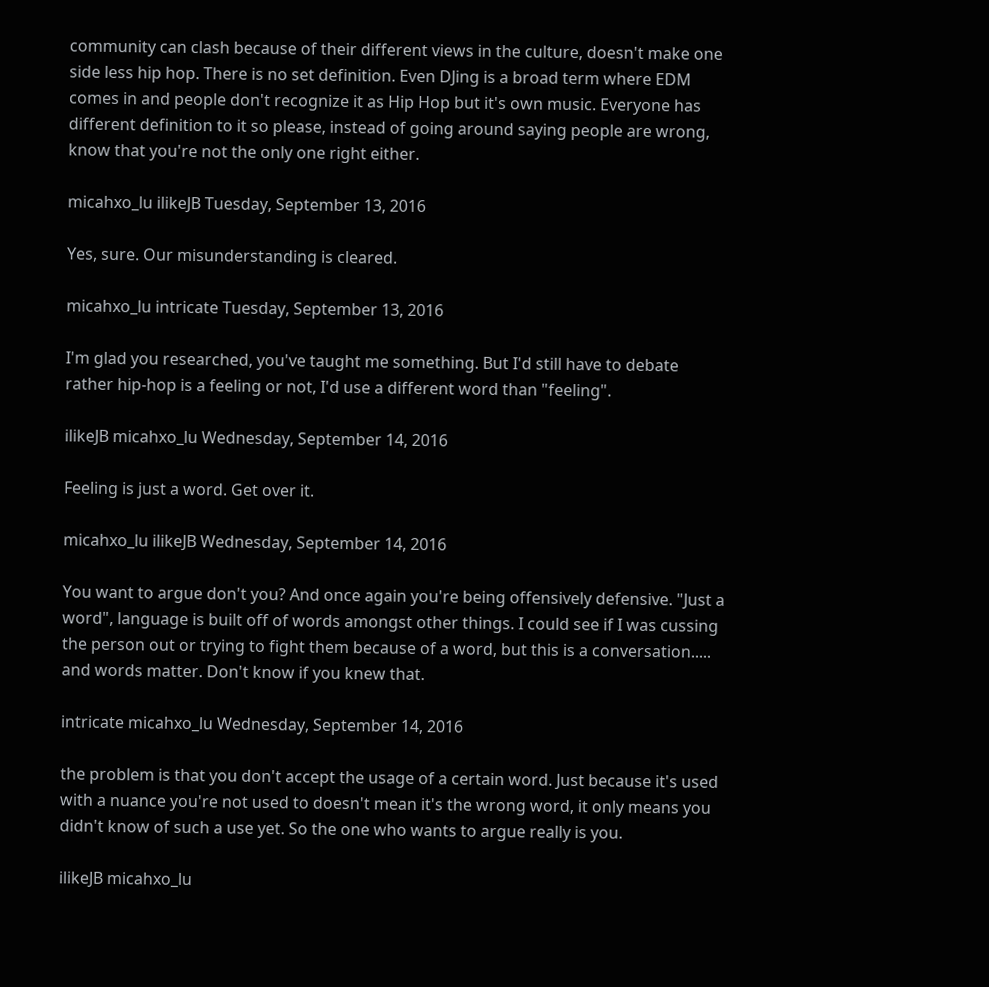community can clash because of their different views in the culture, doesn't make one side less hip hop. There is no set definition. Even DJing is a broad term where EDM comes in and people don't recognize it as Hip Hop but it's own music. Everyone has different definition to it so please, instead of going around saying people are wrong, know that you're not the only one right either.

micahxo_lu ilikeJB Tuesday, September 13, 2016

Yes, sure. Our misunderstanding is cleared.

micahxo_lu intricate Tuesday, September 13, 2016

I'm glad you researched, you've taught me something. But I'd still have to debate rather hip-hop is a feeling or not, I'd use a different word than "feeling".

ilikeJB micahxo_lu Wednesday, September 14, 2016

Feeling is just a word. Get over it.

micahxo_lu ilikeJB Wednesday, September 14, 2016

You want to argue don't you? And once again you're being offensively defensive. "Just a word", language is built off of words amongst other things. I could see if I was cussing the person out or trying to fight them because of a word, but this is a conversation..... and words matter. Don't know if you knew that.

intricate micahxo_lu Wednesday, September 14, 2016

the problem is that you don't accept the usage of a certain word. Just because it's used with a nuance you're not used to doesn't mean it's the wrong word, it only means you didn't know of such a use yet. So the one who wants to argue really is you.

ilikeJB micahxo_lu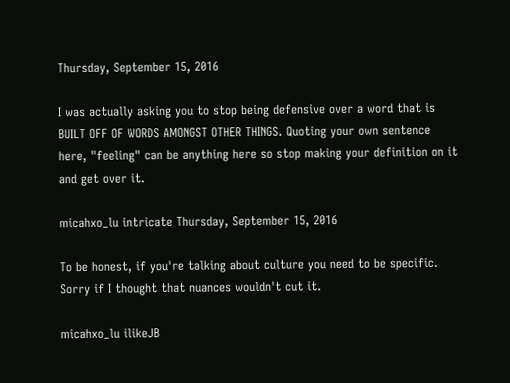Thursday, September 15, 2016

I was actually asking you to stop being defensive over a word that is BUILT OFF OF WORDS AMONGST OTHER THINGS. Quoting your own sentence here, "feeling" can be anything here so stop making your definition on it and get over it.

micahxo_lu intricate Thursday, September 15, 2016

To be honest, if you're talking about culture you need to be specific. Sorry if I thought that nuances wouldn't cut it.

micahxo_lu ilikeJB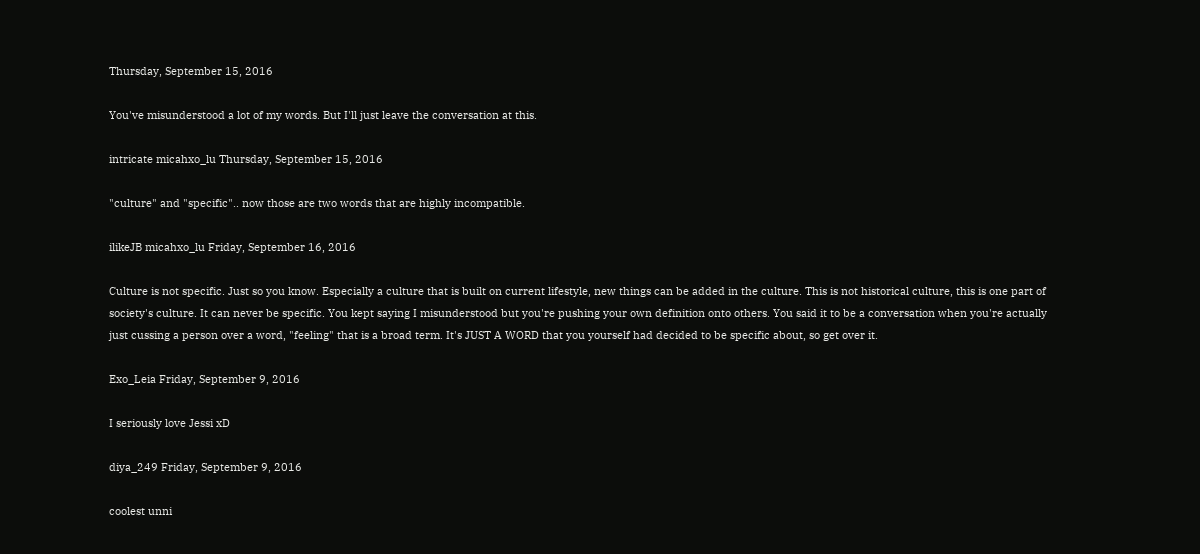Thursday, September 15, 2016

You've misunderstood a lot of my words. But I'll just leave the conversation at this.

intricate micahxo_lu Thursday, September 15, 2016

"culture" and "specific".. now those are two words that are highly incompatible.

ilikeJB micahxo_lu Friday, September 16, 2016

Culture is not specific. Just so you know. Especially a culture that is built on current lifestyle, new things can be added in the culture. This is not historical culture, this is one part of society's culture. It can never be specific. You kept saying I misunderstood but you're pushing your own definition onto others. You said it to be a conversation when you're actually just cussing a person over a word, "feeling" that is a broad term. It's JUST A WORD that you yourself had decided to be specific about, so get over it.

Exo_Leia Friday, September 9, 2016

I seriously love Jessi xD

diya_249 Friday, September 9, 2016

coolest unni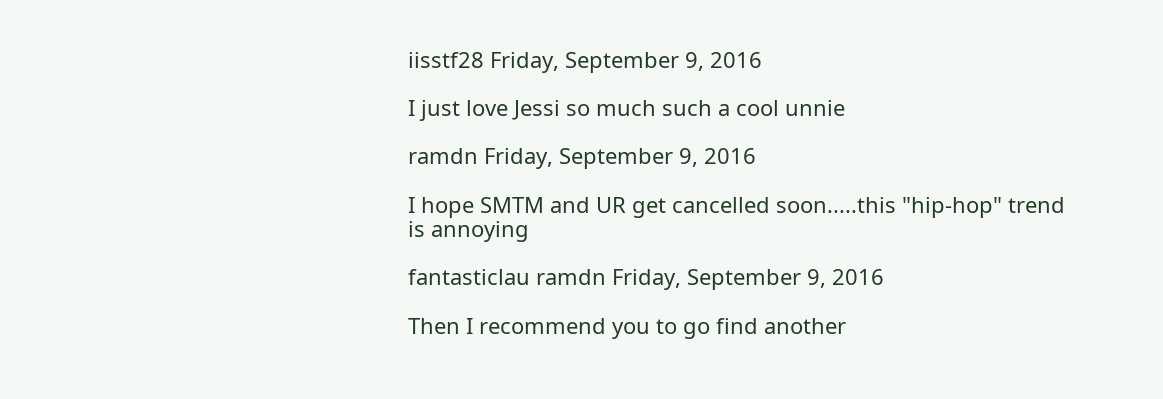iisstf28 Friday, September 9, 2016

I just love Jessi so much such a cool unnie

ramdn Friday, September 9, 2016

I hope SMTM and UR get cancelled soon.....this "hip-hop" trend is annoying

fantasticlau ramdn Friday, September 9, 2016

Then I recommend you to go find another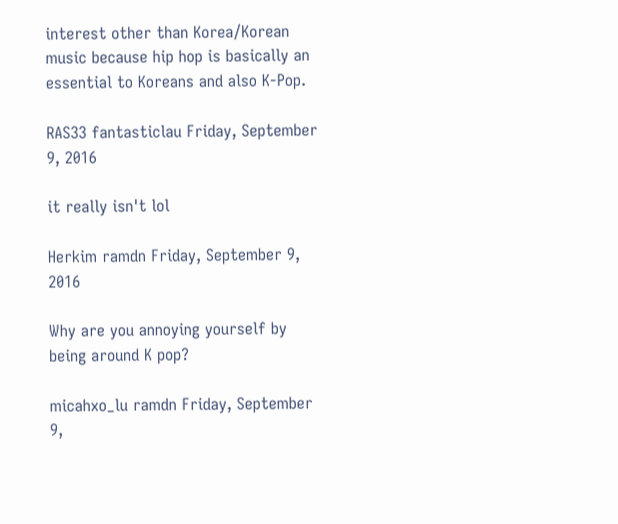interest other than Korea/Korean music because hip hop is basically an essential to Koreans and also K-Pop.

RAS33 fantasticlau Friday, September 9, 2016

it really isn't lol

Herkim ramdn Friday, September 9, 2016

Why are you annoying yourself by being around K pop?

micahxo_lu ramdn Friday, September 9,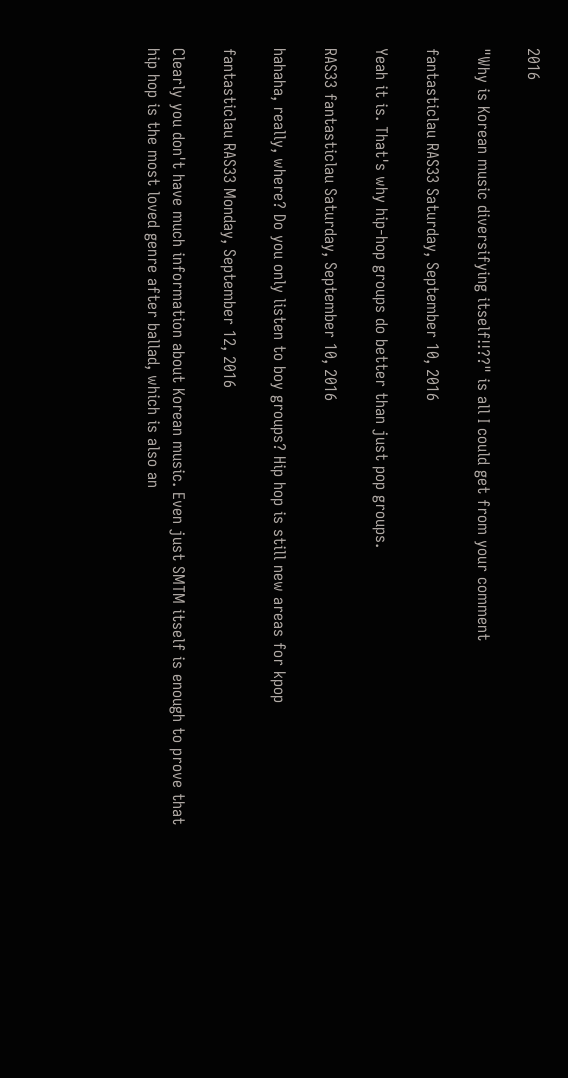2016

"Why is Korean music diversifying itself!!??" is all I could get from your comment

fantasticlau RAS33 Saturday, September 10, 2016

Yeah it is. That's why hip-hop groups do better than just pop groups.

RAS33 fantasticlau Saturday, September 10, 2016

hahaha, really, where? Do you only listen to boy groups? Hip hop is still new areas for kpop

fantasticlau RAS33 Monday, September 12, 2016

Clearly you don't have much information about Korean music. Even just SMTM itself is enough to prove that hip hop is the most loved genre after ballad, which is also an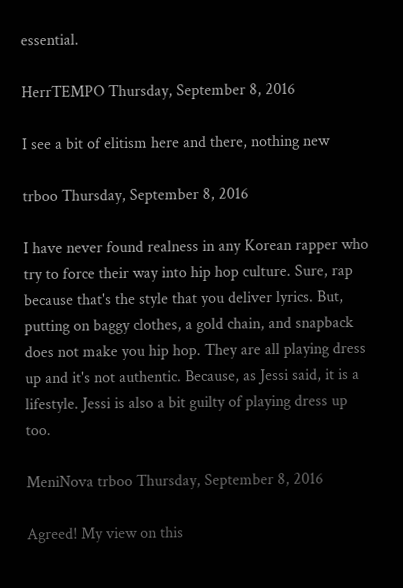essential.

HerrTEMPO Thursday, September 8, 2016

I see a bit of elitism here and there, nothing new

trboo Thursday, September 8, 2016

I have never found realness in any Korean rapper who try to force their way into hip hop culture. Sure, rap because that's the style that you deliver lyrics. But, putting on baggy clothes, a gold chain, and snapback does not make you hip hop. They are all playing dress up and it's not authentic. Because, as Jessi said, it is a lifestyle. Jessi is also a bit guilty of playing dress up too.

MeniNova trboo Thursday, September 8, 2016

Agreed! My view on this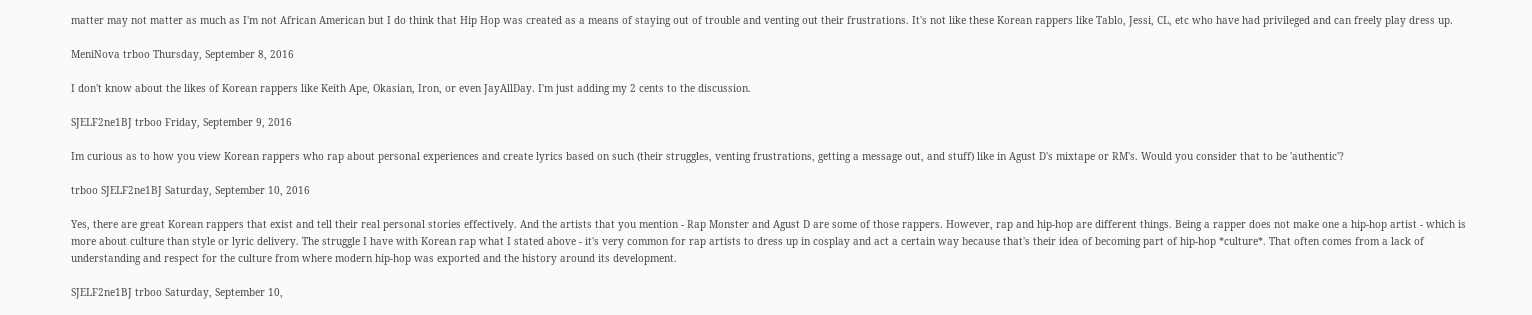matter may not matter as much as I'm not African American but I do think that Hip Hop was created as a means of staying out of trouble and venting out their frustrations. It's not like these Korean rappers like Tablo, Jessi, CL, etc who have had privileged and can freely play dress up.

MeniNova trboo Thursday, September 8, 2016

I don't know about the likes of Korean rappers like Keith Ape, Okasian, Iron, or even JayAllDay. I'm just adding my 2 cents to the discussion.

SJELF2ne1BJ trboo Friday, September 9, 2016

Im curious as to how you view Korean rappers who rap about personal experiences and create lyrics based on such (their struggles, venting frustrations, getting a message out, and stuff) like in Agust D's mixtape or RM's. Would you consider that to be 'authentic'?

trboo SJELF2ne1BJ Saturday, September 10, 2016

Yes, there are great Korean rappers that exist and tell their real personal stories effectively. And the artists that you mention - Rap Monster and Agust D are some of those rappers. However, rap and hip-hop are different things. Being a rapper does not make one a hip-hop artist - which is more about culture than style or lyric delivery. The struggle I have with Korean rap what I stated above - it's very common for rap artists to dress up in cosplay and act a certain way because that's their idea of becoming part of hip-hop *culture*. That often comes from a lack of understanding and respect for the culture from where modern hip-hop was exported and the history around its development.

SJELF2ne1BJ trboo Saturday, September 10,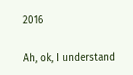2016

Ah, ok, I understand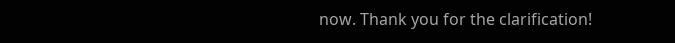now. Thank you for the clarification!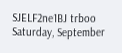SJELF2ne1BJ trboo Saturday, September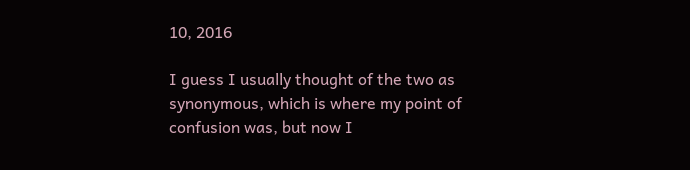10, 2016

I guess I usually thought of the two as synonymous, which is where my point of confusion was, but now I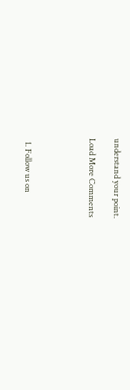understand your point.

Load More Comments




  1. Follow us on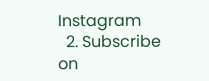Instagram
  2. Subscribe on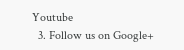Youtube
  3. Follow us on Google+